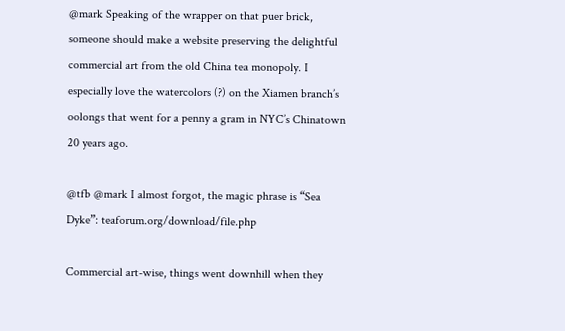@mark Speaking of the wrapper on that puer brick, someone should make a website preserving the delightful commercial art from the old China tea monopoly. I especially love the watercolors (?) on the Xiamen branch’s oolongs that went for a penny a gram in NYC’s Chinatown 20 years ago.

@tfb @mark I almost forgot, the magic phrase is “Sea Dyke”: teaforum.org/download/file.php

Commercial art-wise, things went downhill when they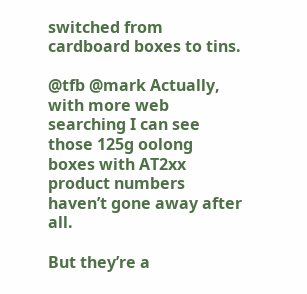switched from cardboard boxes to tins.

@tfb @mark Actually, with more web searching I can see those 125g oolong boxes with AT2xx product numbers haven’t gone away after all.

But they’re a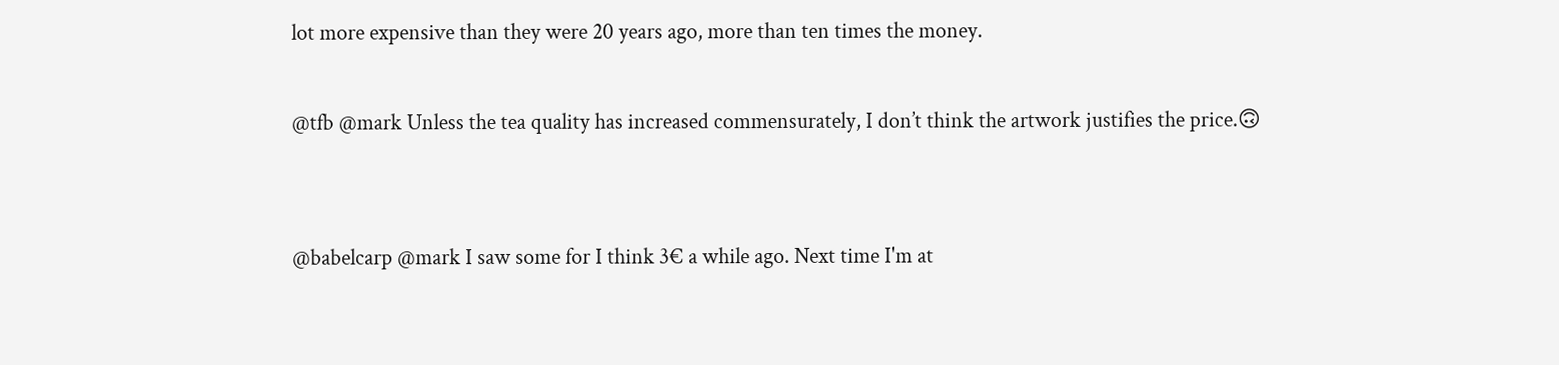lot more expensive than they were 20 years ago, more than ten times the money.

@tfb @mark Unless the tea quality has increased commensurately, I don’t think the artwork justifies the price.🙃


@babelcarp @mark I saw some for I think 3€ a while ago. Next time I'm at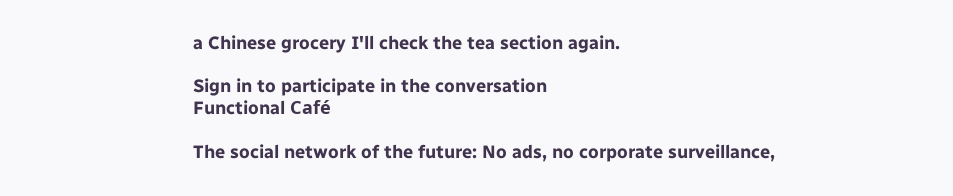a Chinese grocery I'll check the tea section again.

Sign in to participate in the conversation
Functional Café

The social network of the future: No ads, no corporate surveillance,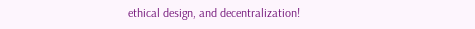ethical design, and decentralization!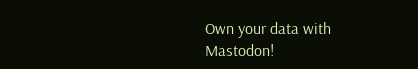Own your data with Mastodon!